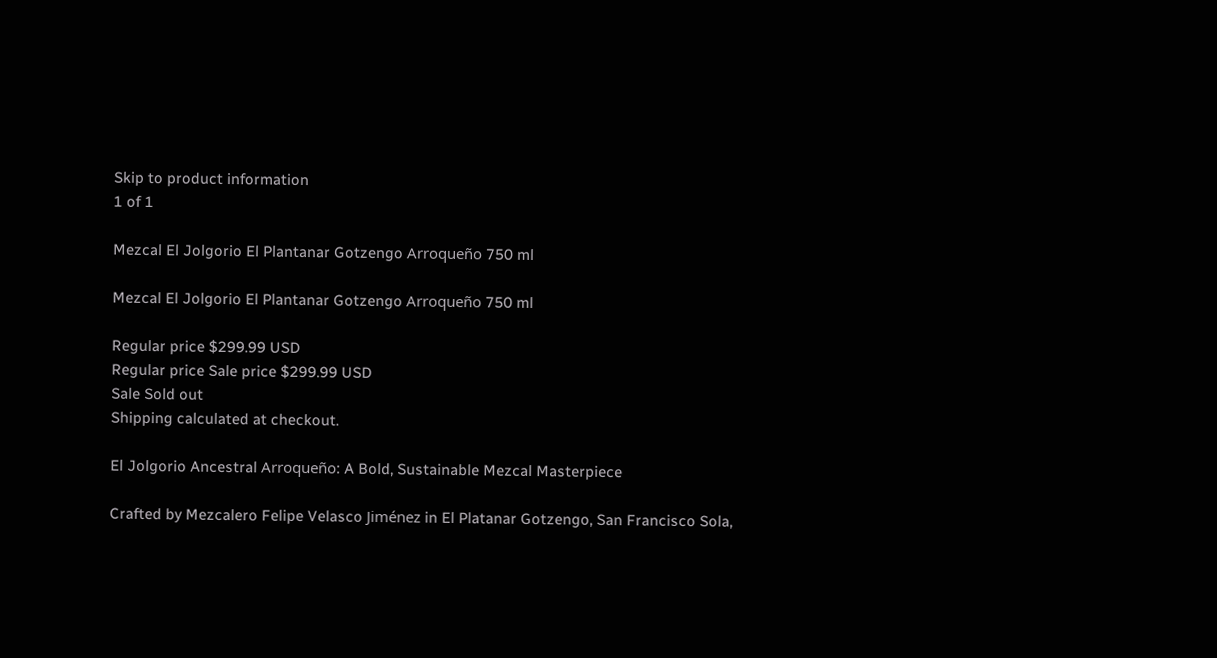Skip to product information
1 of 1

Mezcal El Jolgorio El Plantanar Gotzengo Arroqueño 750 ml

Mezcal El Jolgorio El Plantanar Gotzengo Arroqueño 750 ml

Regular price $299.99 USD
Regular price Sale price $299.99 USD
Sale Sold out
Shipping calculated at checkout.

El Jolgorio Ancestral Arroqueño: A Bold, Sustainable Mezcal Masterpiece

Crafted by Mezcalero Felipe Velasco Jiménez in El Platanar Gotzengo, San Francisco Sola,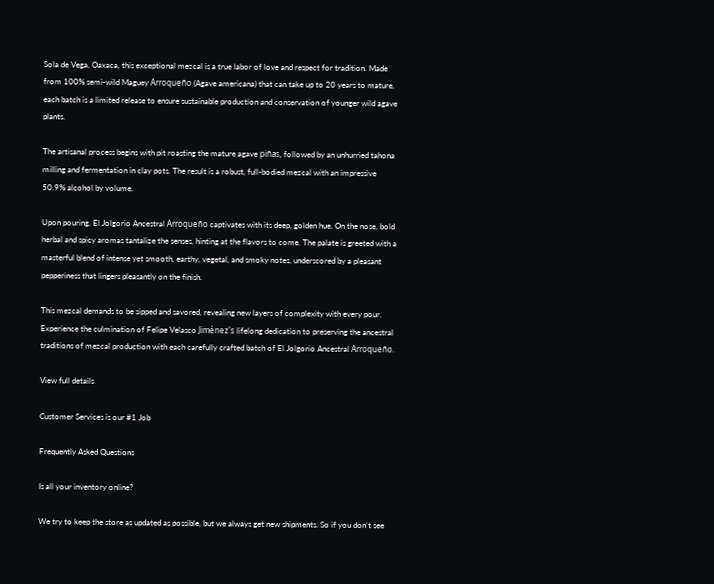Sola de Vega, Oaxaca, this exceptional mezcal is a true labor of love and respect for tradition. Made from 100% semi-wild Maguey Arroqueño (Agave americana) that can take up to 20 years to mature, each batch is a limited release to ensure sustainable production and conservation of younger wild agave plants.

The artisanal process begins with pit roasting the mature agave piñas, followed by an unhurried tahona milling and fermentation in clay pots. The result is a robust, full-bodied mezcal with an impressive 50.9% alcohol by volume.

Upon pouring, El Jolgorio Ancestral Arroqueño captivates with its deep, golden hue. On the nose, bold herbal and spicy aromas tantalize the senses, hinting at the flavors to come. The palate is greeted with a masterful blend of intense yet smooth, earthy, vegetal, and smoky notes, underscored by a pleasant pepperiness that lingers pleasantly on the finish.

This mezcal demands to be sipped and savored, revealing new layers of complexity with every pour. Experience the culmination of Felipe Velasco Jiménez's lifelong dedication to preserving the ancestral traditions of mezcal production with each carefully crafted batch of El Jolgorio Ancestral Arroqueño.

View full details

Customer Services is our #1 Job

Frequently Asked Questions

Is all your inventory online?

We try to keep the store as updated as possible, but we always get new shipments. So if you don't see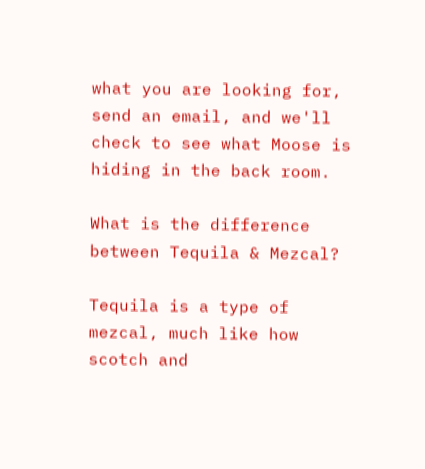what you are looking for, send an email, and we'll check to see what Moose is hiding in the back room.

What is the difference between Tequila & Mezcal?

Tequila is a type of mezcal, much like how scotch and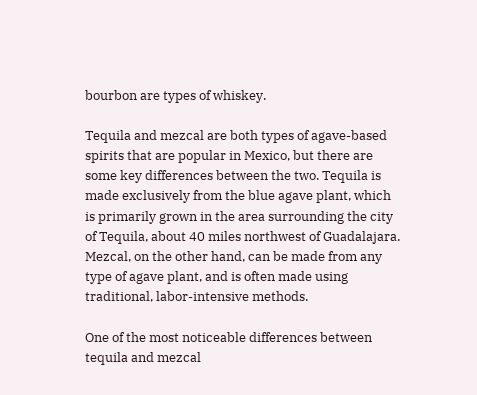bourbon are types of whiskey.

Tequila and mezcal are both types of agave-based spirits that are popular in Mexico, but there are some key differences between the two. Tequila is made exclusively from the blue agave plant, which is primarily grown in the area surrounding the city of Tequila, about 40 miles northwest of Guadalajara. Mezcal, on the other hand, can be made from any type of agave plant, and is often made using traditional, labor-intensive methods.

One of the most noticeable differences between tequila and mezcal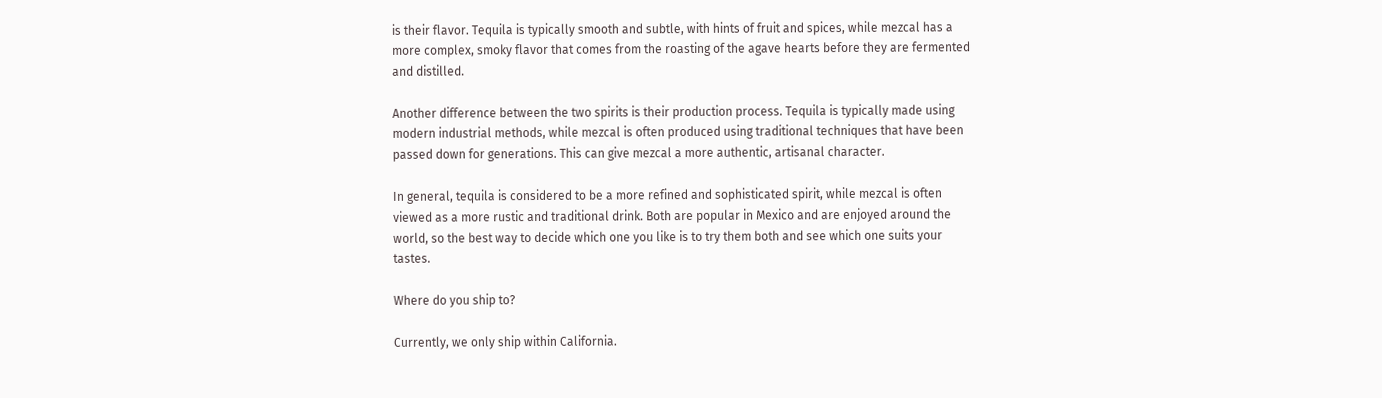is their flavor. Tequila is typically smooth and subtle, with hints of fruit and spices, while mezcal has a more complex, smoky flavor that comes from the roasting of the agave hearts before they are fermented and distilled.

Another difference between the two spirits is their production process. Tequila is typically made using modern industrial methods, while mezcal is often produced using traditional techniques that have been passed down for generations. This can give mezcal a more authentic, artisanal character.

In general, tequila is considered to be a more refined and sophisticated spirit, while mezcal is often viewed as a more rustic and traditional drink. Both are popular in Mexico and are enjoyed around the world, so the best way to decide which one you like is to try them both and see which one suits your tastes.

Where do you ship to?

Currently, we only ship within California.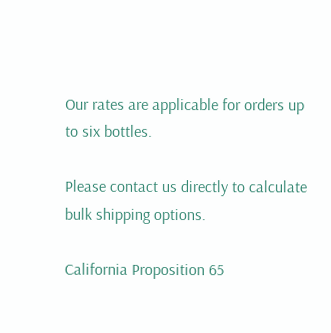Our rates are applicable for orders up to six bottles.

Please contact us directly to calculate bulk shipping options.

California Proposition 65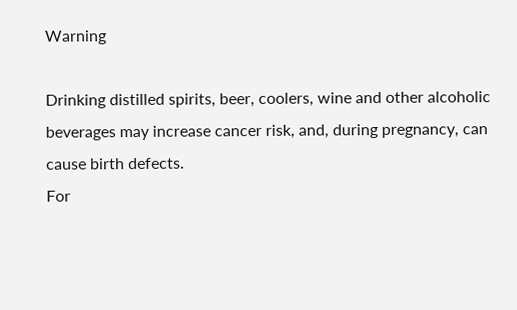Warning

Drinking distilled spirits, beer, coolers, wine and other alcoholic beverages may increase cancer risk, and, during pregnancy, can cause birth defects.
For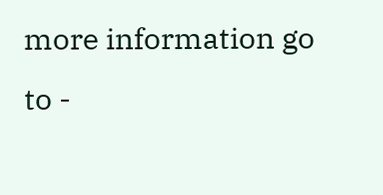more information go to -